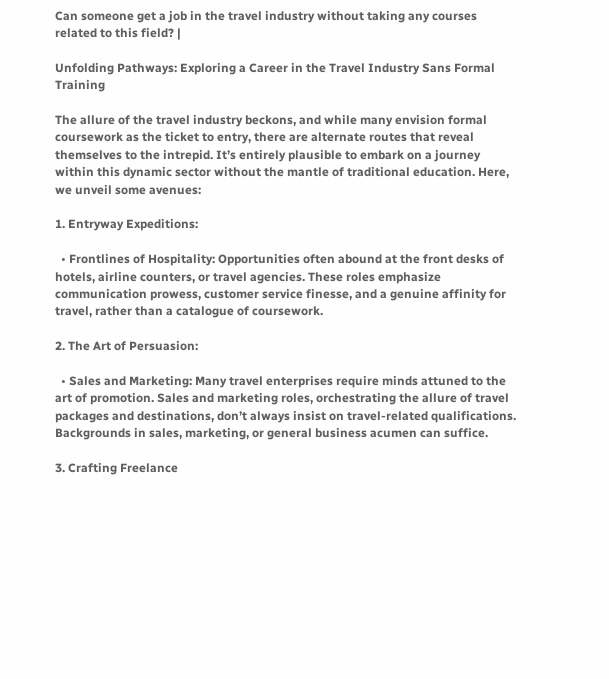Can someone get a job in the travel industry without taking any courses related to this field? |

Unfolding Pathways: Exploring a Career in the Travel Industry Sans Formal Training

The allure of the travel industry beckons, and while many envision formal coursework as the ticket to entry, there are alternate routes that reveal themselves to the intrepid. It’s entirely plausible to embark on a journey within this dynamic sector without the mantle of traditional education. Here, we unveil some avenues:

1. Entryway Expeditions:

  • Frontlines of Hospitality: Opportunities often abound at the front desks of hotels, airline counters, or travel agencies. These roles emphasize communication prowess, customer service finesse, and a genuine affinity for travel, rather than a catalogue of coursework.

2. The Art of Persuasion:

  • Sales and Marketing: Many travel enterprises require minds attuned to the art of promotion. Sales and marketing roles, orchestrating the allure of travel packages and destinations, don’t always insist on travel-related qualifications. Backgrounds in sales, marketing, or general business acumen can suffice.

3. Crafting Freelance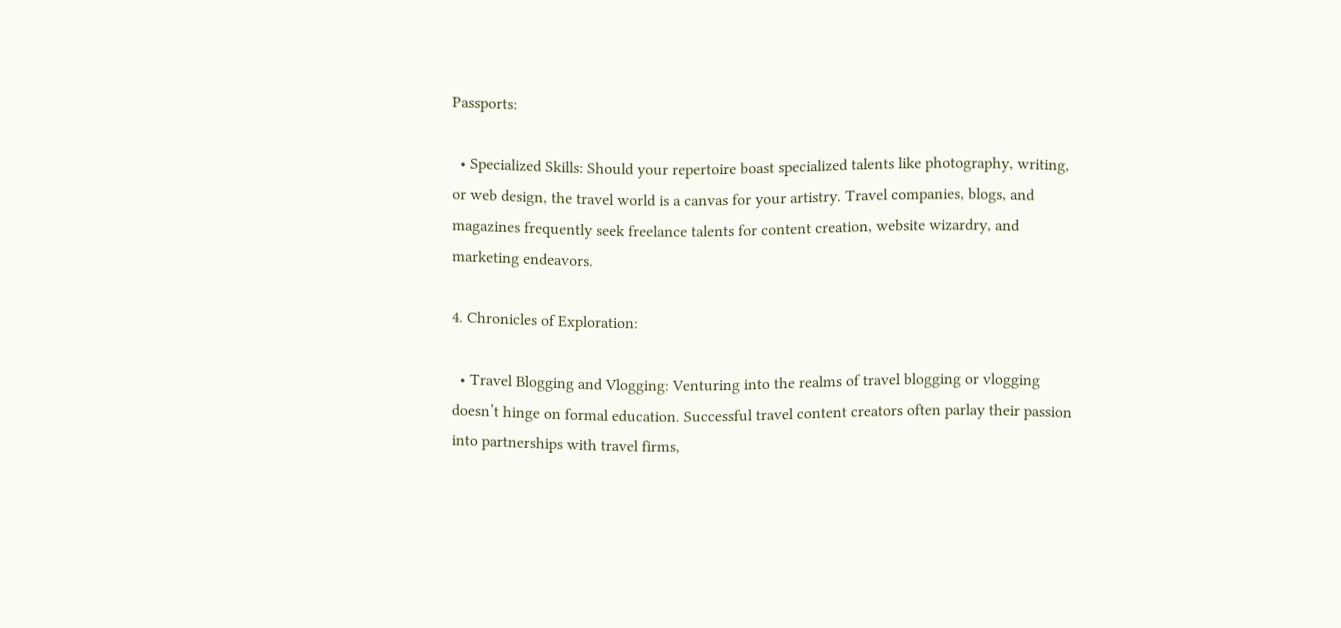Passports:

  • Specialized Skills: Should your repertoire boast specialized talents like photography, writing, or web design, the travel world is a canvas for your artistry. Travel companies, blogs, and magazines frequently seek freelance talents for content creation, website wizardry, and marketing endeavors.

4. Chronicles of Exploration:

  • Travel Blogging and Vlogging: Venturing into the realms of travel blogging or vlogging doesn’t hinge on formal education. Successful travel content creators often parlay their passion into partnerships with travel firms,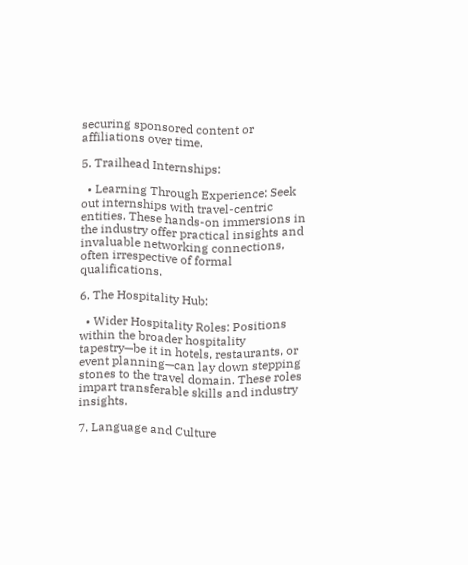securing sponsored content or affiliations over time.

5. Trailhead Internships:

  • Learning Through Experience: Seek out internships with travel-centric entities. These hands-on immersions in the industry offer practical insights and invaluable networking connections, often irrespective of formal qualifications.

6. The Hospitality Hub:

  • Wider Hospitality Roles: Positions within the broader hospitality tapestry—be it in hotels, restaurants, or event planning—can lay down stepping stones to the travel domain. These roles impart transferable skills and industry insights.

7. Language and Culture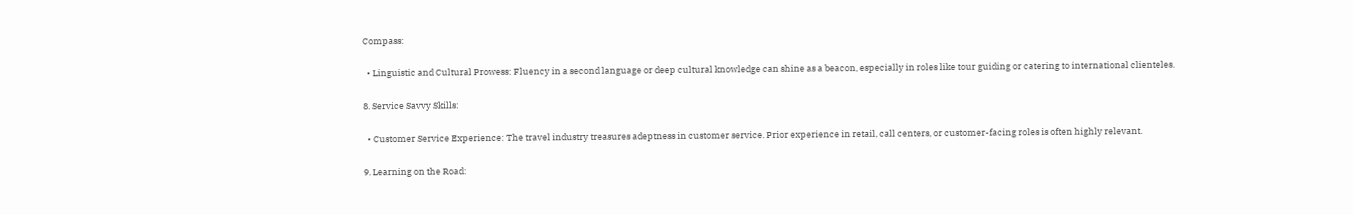Compass:

  • Linguistic and Cultural Prowess: Fluency in a second language or deep cultural knowledge can shine as a beacon, especially in roles like tour guiding or catering to international clienteles.

8. Service Savvy Skills:

  • Customer Service Experience: The travel industry treasures adeptness in customer service. Prior experience in retail, call centers, or customer-facing roles is often highly relevant.

9. Learning on the Road: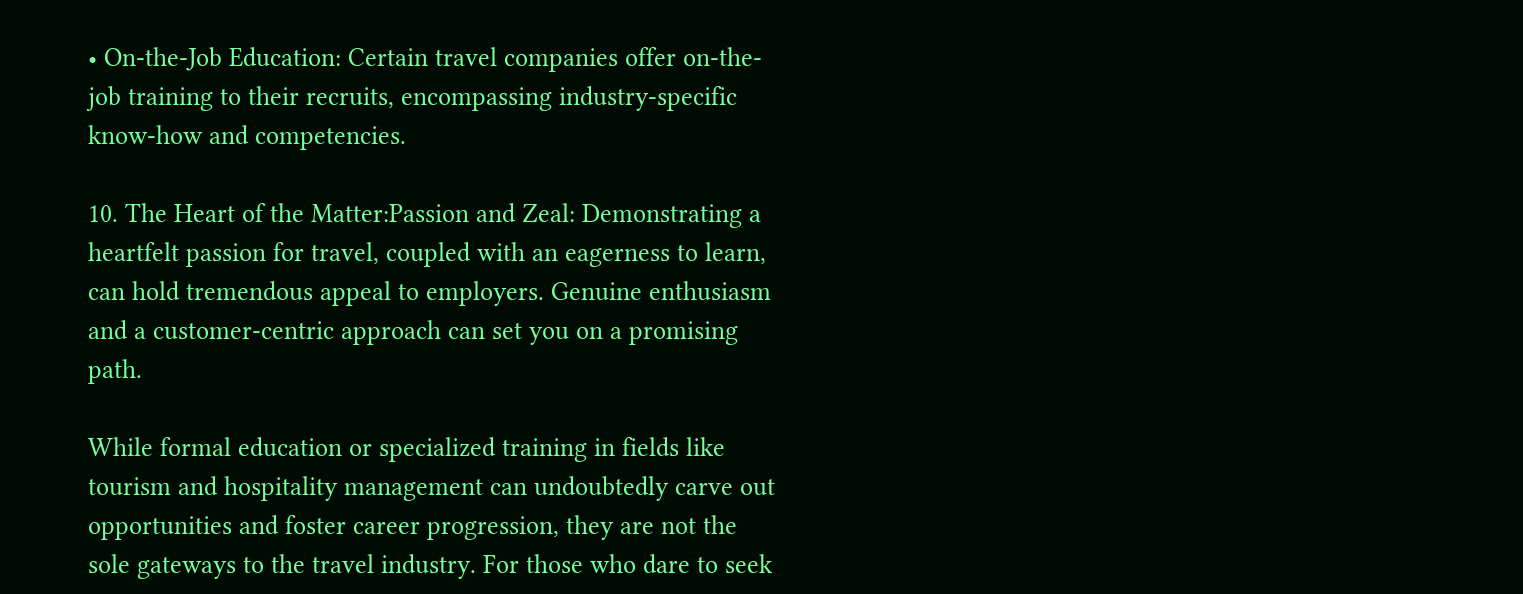• On-the-Job Education: Certain travel companies offer on-the-job training to their recruits, encompassing industry-specific know-how and competencies.

10. The Heart of the Matter:Passion and Zeal: Demonstrating a heartfelt passion for travel, coupled with an eagerness to learn, can hold tremendous appeal to employers. Genuine enthusiasm and a customer-centric approach can set you on a promising path.

While formal education or specialized training in fields like tourism and hospitality management can undoubtedly carve out opportunities and foster career progression, they are not the sole gateways to the travel industry. For those who dare to seek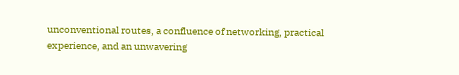unconventional routes, a confluence of networking, practical experience, and an unwavering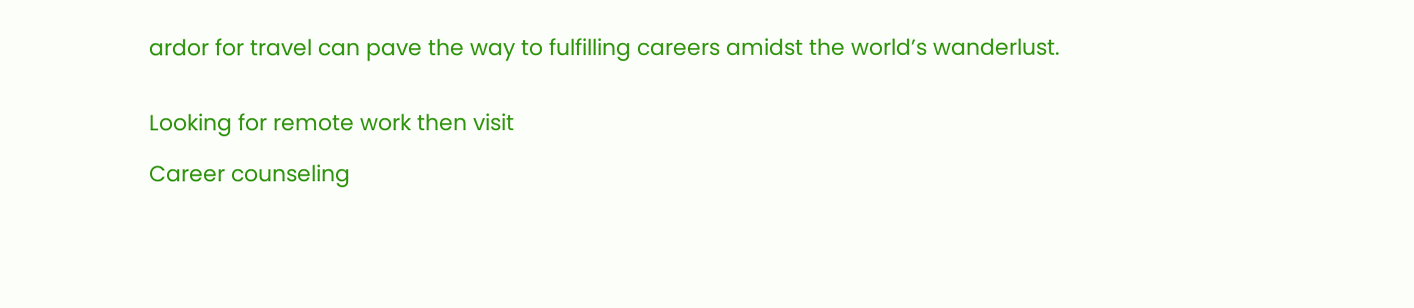ardor for travel can pave the way to fulfilling careers amidst the world’s wanderlust.


Looking for remote work then visit

Career counseling